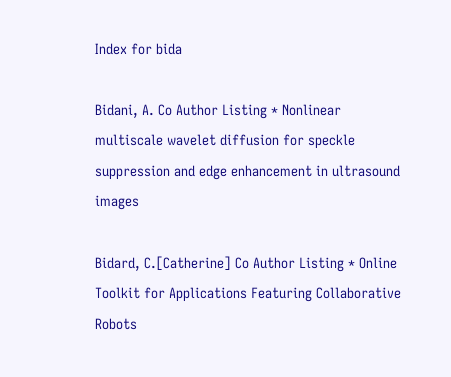Index for bida

Bidani, A. Co Author Listing * Nonlinear multiscale wavelet diffusion for speckle suppression and edge enhancement in ultrasound images

Bidard, C.[Catherine] Co Author Listing * Online Toolkit for Applications Featuring Collaborative Robots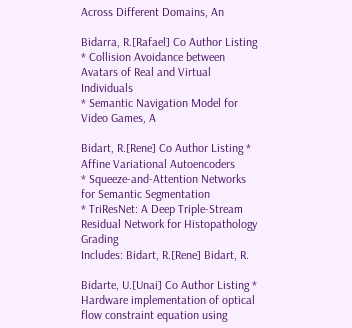Across Different Domains, An

Bidarra, R.[Rafael] Co Author Listing * Collision Avoidance between Avatars of Real and Virtual Individuals
* Semantic Navigation Model for Video Games, A

Bidart, R.[Rene] Co Author Listing * Affine Variational Autoencoders
* Squeeze-and-Attention Networks for Semantic Segmentation
* TriResNet: A Deep Triple-Stream Residual Network for Histopathology Grading
Includes: Bidart, R.[Rene] Bidart, R.

Bidarte, U.[Unai] Co Author Listing * Hardware implementation of optical flow constraint equation using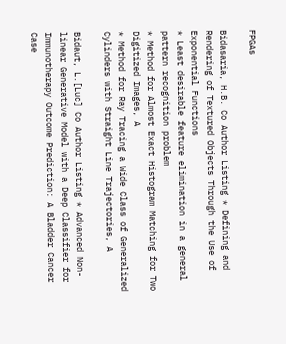FPGAs

Bidasaria, H.B. Co Author Listing * Defining and Rendering of Textured Objects Through the Use of Exponential Functions
* Least desirable feature elimination in a general pattern recognition problem
* Method for Almost Exact Histogram Matching for Two Digitized Images, A
* Method for Ray Tracing a Wide Class of Generalized Cylinders with Straight Line Trajectories, A

Bidaut, L.[Luc] Co Author Listing * Advanced Non-linear Generative Model with a Deep Classifier for Immunotherapy Outcome Prediction: A Bladder Cancer Case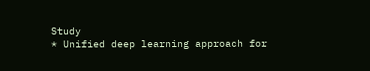Study
* Unified deep learning approach for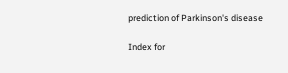prediction of Parkinson's disease

Index for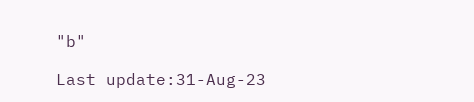"b"

Last update:31-Aug-23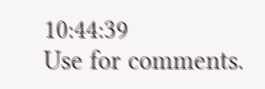10:44:39
Use for comments.